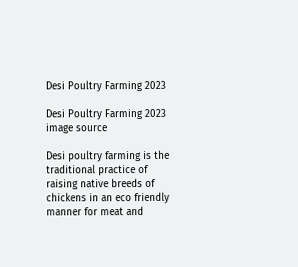Desi Poultry Farming 2023

Desi Poultry Farming 2023
image source

Desi poultry farming is the traditional practice of raising native breeds of chickens in an eco friendly manner for meat and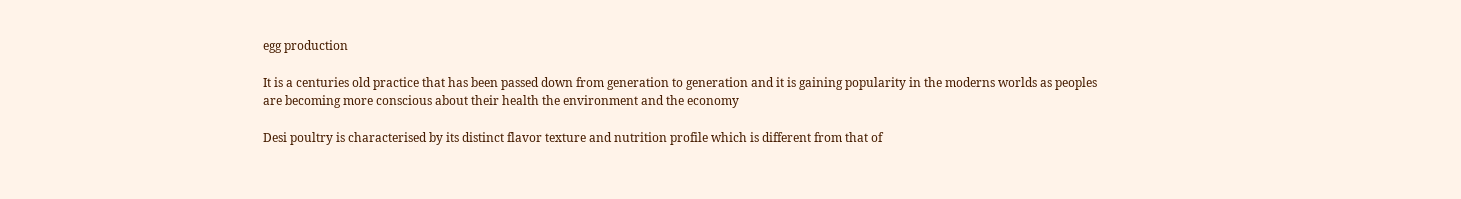egg production

It is a centuries old practice that has been passed down from generation to generation and it is gaining popularity in the moderns worlds as peoples are becoming more conscious about their health the environment and the economy

Desi poultry is characterised by its distinct flavor texture and nutrition profile which is different from that of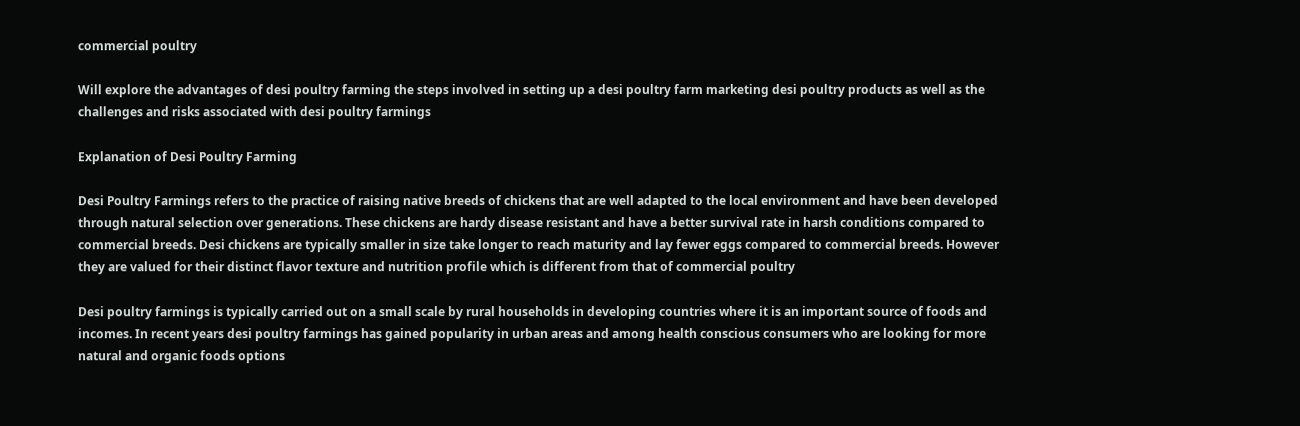commercial poultry

Will explore the advantages of desi poultry farming the steps involved in setting up a desi poultry farm marketing desi poultry products as well as the challenges and risks associated with desi poultry farmings

Explanation of Desi Poultry Farming

Desi Poultry Farmings refers to the practice of raising native breeds of chickens that are well adapted to the local environment and have been developed through natural selection over generations. These chickens are hardy disease resistant and have a better survival rate in harsh conditions compared to commercial breeds. Desi chickens are typically smaller in size take longer to reach maturity and lay fewer eggs compared to commercial breeds. However they are valued for their distinct flavor texture and nutrition profile which is different from that of commercial poultry

Desi poultry farmings is typically carried out on a small scale by rural households in developing countries where it is an important source of foods and incomes. In recent years desi poultry farmings has gained popularity in urban areas and among health conscious consumers who are looking for more natural and organic foods options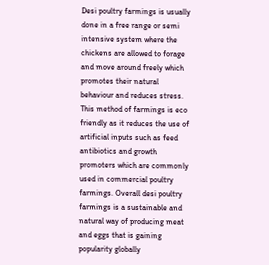Desi poultry farmings is usually done in a free range or semi intensive system where the chickens are allowed to forage and move around freely which promotes their natural behaviour and reduces stress. This method of farmings is eco friendly as it reduces the use of artificial inputs such as feed antibiotics and growth promoters which are commonly used in commercial poultry farmings. Overall desi poultry farmings is a sustainable and natural way of producing meat and eggs that is gaining popularity globally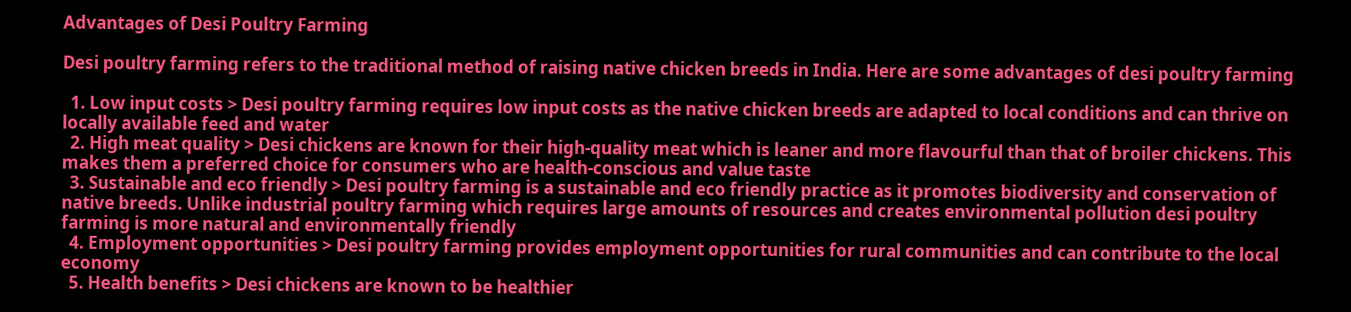Advantages of Desi Poultry Farming

Desi poultry farming refers to the traditional method of raising native chicken breeds in India. Here are some advantages of desi poultry farming

  1. Low input costs > Desi poultry farming requires low input costs as the native chicken breeds are adapted to local conditions and can thrive on locally available feed and water
  2. High meat quality > Desi chickens are known for their high-quality meat which is leaner and more flavourful than that of broiler chickens. This makes them a preferred choice for consumers who are health-conscious and value taste
  3. Sustainable and eco friendly > Desi poultry farming is a sustainable and eco friendly practice as it promotes biodiversity and conservation of native breeds. Unlike industrial poultry farming which requires large amounts of resources and creates environmental pollution desi poultry farming is more natural and environmentally friendly
  4. Employment opportunities > Desi poultry farming provides employment opportunities for rural communities and can contribute to the local economy
  5. Health benefits > Desi chickens are known to be healthier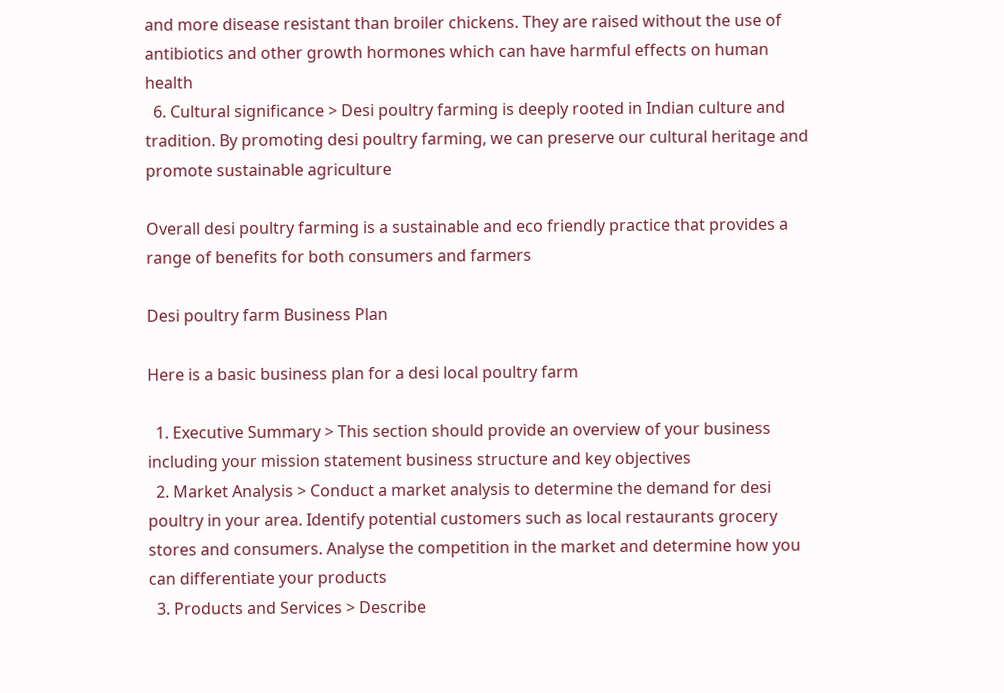and more disease resistant than broiler chickens. They are raised without the use of antibiotics and other growth hormones which can have harmful effects on human health
  6. Cultural significance > Desi poultry farming is deeply rooted in Indian culture and tradition. By promoting desi poultry farming, we can preserve our cultural heritage and promote sustainable agriculture

Overall desi poultry farming is a sustainable and eco friendly practice that provides a range of benefits for both consumers and farmers

Desi poultry farm Business Plan

Here is a basic business plan for a desi local poultry farm

  1. Executive Summary > This section should provide an overview of your business including your mission statement business structure and key objectives
  2. Market Analysis > Conduct a market analysis to determine the demand for desi poultry in your area. Identify potential customers such as local restaurants grocery stores and consumers. Analyse the competition in the market and determine how you can differentiate your products
  3. Products and Services > Describe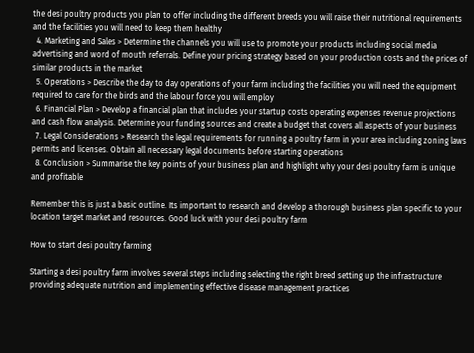the desi poultry products you plan to offer including the different breeds you will raise their nutritional requirements and the facilities you will need to keep them healthy
  4. Marketing and Sales > Determine the channels you will use to promote your products including social media advertising and word of mouth referrals. Define your pricing strategy based on your production costs and the prices of similar products in the market
  5. Operations > Describe the day to day operations of your farm including the facilities you will need the equipment required to care for the birds and the labour force you will employ
  6. Financial Plan > Develop a financial plan that includes your startup costs operating expenses revenue projections and cash flow analysis. Determine your funding sources and create a budget that covers all aspects of your business
  7. Legal Considerations > Research the legal requirements for running a poultry farm in your area including zoning laws permits and licenses. Obtain all necessary legal documents before starting operations
  8. Conclusion > Summarise the key points of your business plan and highlight why your desi poultry farm is unique and profitable

Remember this is just a basic outline. Its important to research and develop a thorough business plan specific to your location target market and resources. Good luck with your desi poultry farm

How to start desi poultry farming

Starting a desi poultry farm involves several steps including selecting the right breed setting up the infrastructure providing adequate nutrition and implementing effective disease management practices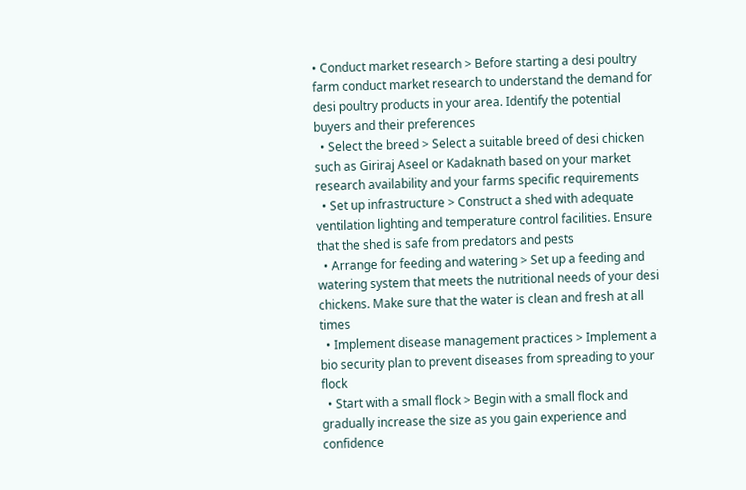• Conduct market research > Before starting a desi poultry farm conduct market research to understand the demand for desi poultry products in your area. Identify the potential buyers and their preferences
  • Select the breed > Select a suitable breed of desi chicken such as Giriraj Aseel or Kadaknath based on your market research availability and your farms specific requirements
  • Set up infrastructure > Construct a shed with adequate ventilation lighting and temperature control facilities. Ensure that the shed is safe from predators and pests
  • Arrange for feeding and watering > Set up a feeding and watering system that meets the nutritional needs of your desi chickens. Make sure that the water is clean and fresh at all times
  • Implement disease management practices > Implement a bio security plan to prevent diseases from spreading to your flock
  • Start with a small flock > Begin with a small flock and gradually increase the size as you gain experience and confidence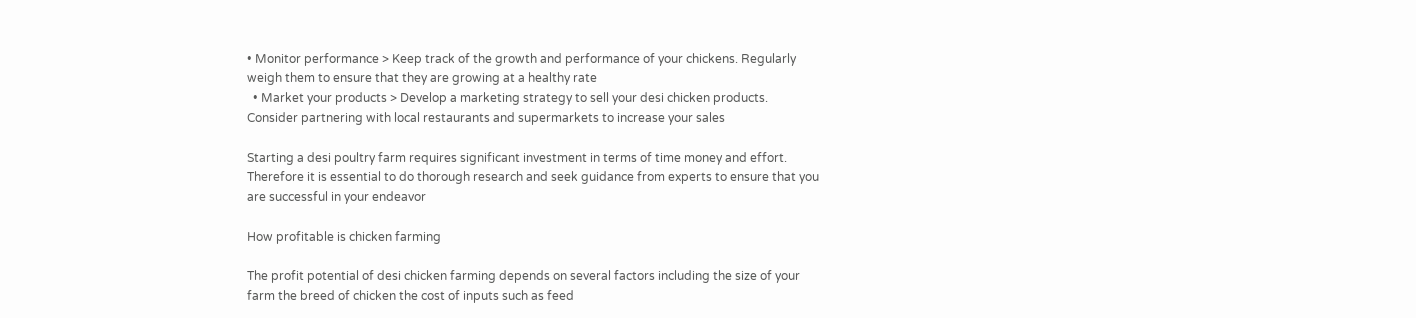• Monitor performance > Keep track of the growth and performance of your chickens. Regularly weigh them to ensure that they are growing at a healthy rate
  • Market your products > Develop a marketing strategy to sell your desi chicken products. Consider partnering with local restaurants and supermarkets to increase your sales

Starting a desi poultry farm requires significant investment in terms of time money and effort. Therefore it is essential to do thorough research and seek guidance from experts to ensure that you are successful in your endeavor

How profitable is chicken farming

The profit potential of desi chicken farming depends on several factors including the size of your farm the breed of chicken the cost of inputs such as feed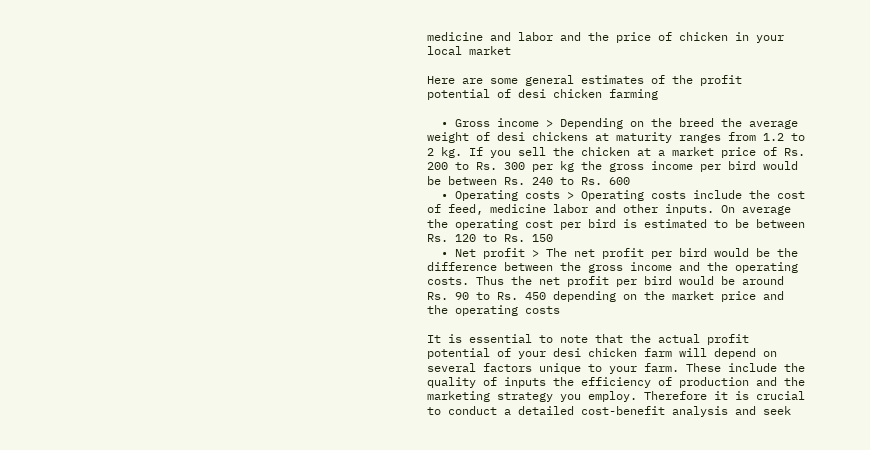medicine and labor and the price of chicken in your local market

Here are some general estimates of the profit potential of desi chicken farming

  • Gross income > Depending on the breed the average weight of desi chickens at maturity ranges from 1.2 to 2 kg. If you sell the chicken at a market price of Rs. 200 to Rs. 300 per kg the gross income per bird would be between Rs. 240 to Rs. 600
  • Operating costs > Operating costs include the cost of feed, medicine labor and other inputs. On average the operating cost per bird is estimated to be between Rs. 120 to Rs. 150
  • Net profit > The net profit per bird would be the difference between the gross income and the operating costs. Thus the net profit per bird would be around Rs. 90 to Rs. 450 depending on the market price and the operating costs

It is essential to note that the actual profit potential of your desi chicken farm will depend on several factors unique to your farm. These include the quality of inputs the efficiency of production and the marketing strategy you employ. Therefore it is crucial to conduct a detailed cost-benefit analysis and seek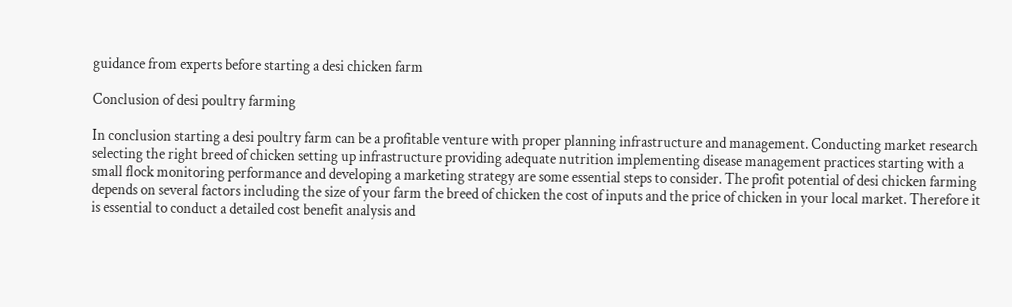guidance from experts before starting a desi chicken farm

Conclusion of desi poultry farming

In conclusion starting a desi poultry farm can be a profitable venture with proper planning infrastructure and management. Conducting market research selecting the right breed of chicken setting up infrastructure providing adequate nutrition implementing disease management practices starting with a small flock monitoring performance and developing a marketing strategy are some essential steps to consider. The profit potential of desi chicken farming depends on several factors including the size of your farm the breed of chicken the cost of inputs and the price of chicken in your local market. Therefore it is essential to conduct a detailed cost benefit analysis and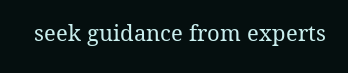seek guidance from experts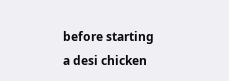before starting a desi chicken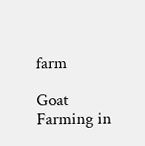farm

Goat Farming in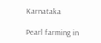Karnataka

Pearl farming in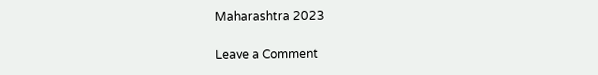Maharashtra 2023

Leave a Comment